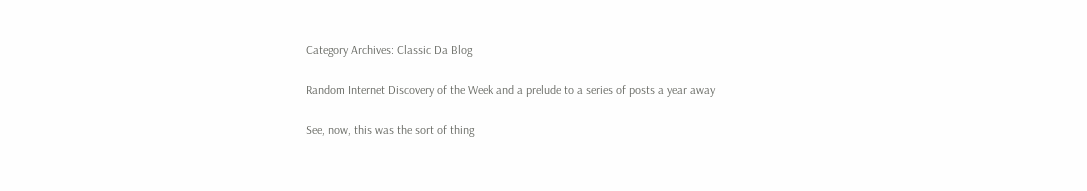Category Archives: Classic Da Blog

Random Internet Discovery of the Week and a prelude to a series of posts a year away

See, now, this was the sort of thing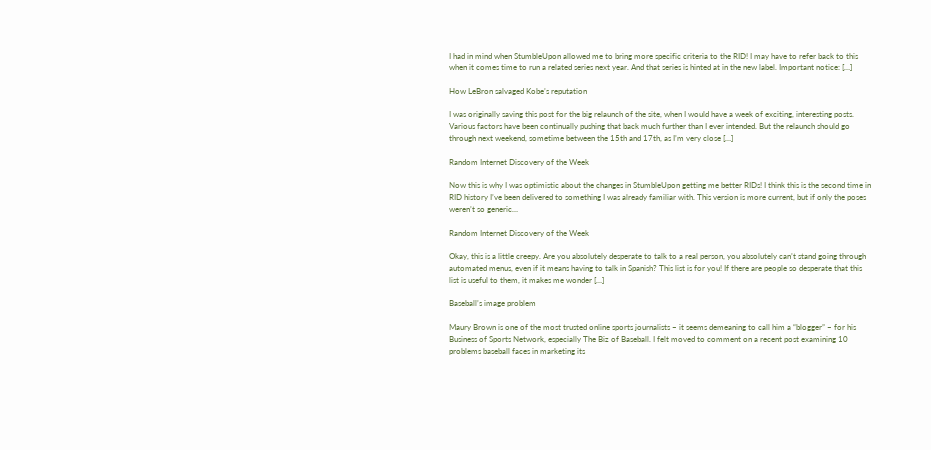I had in mind when StumbleUpon allowed me to bring more specific criteria to the RID! I may have to refer back to this when it comes time to run a related series next year. And that series is hinted at in the new label. Important notice: […]

How LeBron salvaged Kobe’s reputation

I was originally saving this post for the big relaunch of the site, when I would have a week of exciting, interesting posts. Various factors have been continually pushing that back much further than I ever intended. But the relaunch should go through next weekend, sometime between the 15th and 17th, as I’m very close […]

Random Internet Discovery of the Week

Now this is why I was optimistic about the changes in StumbleUpon getting me better RIDs! I think this is the second time in RID history I’ve been delivered to something I was already familiar with. This version is more current, but if only the poses weren’t so generic…

Random Internet Discovery of the Week

Okay, this is a little creepy. Are you absolutely desperate to talk to a real person, you absolutely can’t stand going through automated menus, even if it means having to talk in Spanish? This list is for you! If there are people so desperate that this list is useful to them, it makes me wonder […]

Baseball’s image problem

Maury Brown is one of the most trusted online sports journalists – it seems demeaning to call him a “blogger” – for his Business of Sports Network, especially The Biz of Baseball. I felt moved to comment on a recent post examining 10 problems baseball faces in marketing its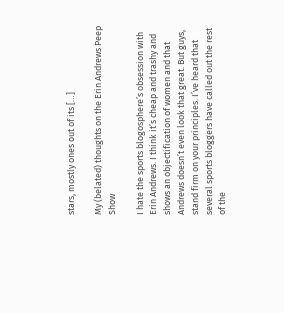stars, mostly ones out of its […]

My (belated) thoughts on the Erin Andrews Peep Show

I hate the sports blogosphere’s obsession with Erin Andrews. I think it’s cheap and trashy and shows an objectification of women and that Andrews doesn’t even look that great. But guys, stand firm on your principles. I’ve heard that several sports bloggers have called out the rest of the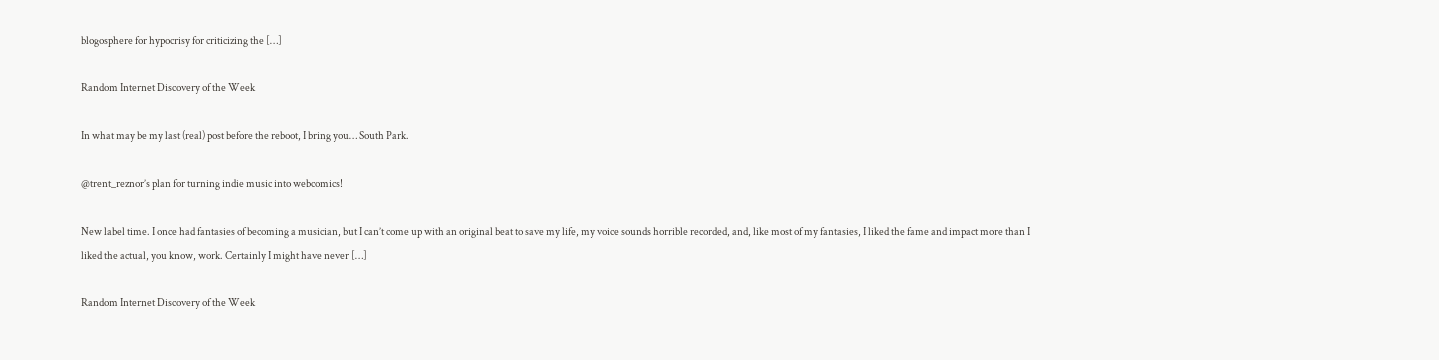blogosphere for hypocrisy for criticizing the […]

Random Internet Discovery of the Week

In what may be my last (real) post before the reboot, I bring you… South Park.

@trent_reznor’s plan for turning indie music into webcomics!

New label time. I once had fantasies of becoming a musician, but I can’t come up with an original beat to save my life, my voice sounds horrible recorded, and, like most of my fantasies, I liked the fame and impact more than I liked the actual, you know, work. Certainly I might have never […]

Random Internet Discovery of the Week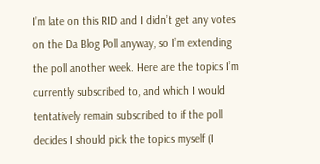I’m late on this RID and I didn’t get any votes on the Da Blog Poll anyway, so I’m extending the poll another week. Here are the topics I’m currently subscribed to, and which I would tentatively remain subscribed to if the poll decides I should pick the topics myself (I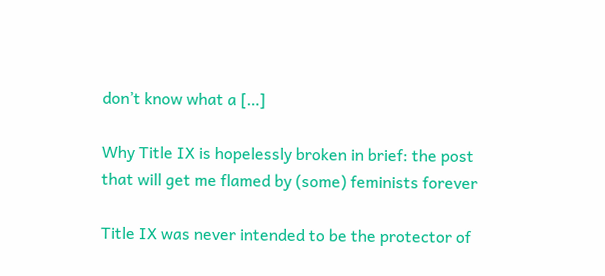don’t know what a […]

Why Title IX is hopelessly broken in brief: the post that will get me flamed by (some) feminists forever

Title IX was never intended to be the protector of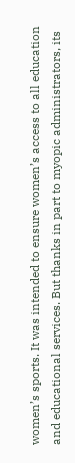women’s sports. It was intended to ensure women’s access to all education and educational services. But thanks in part to myopic administrators, its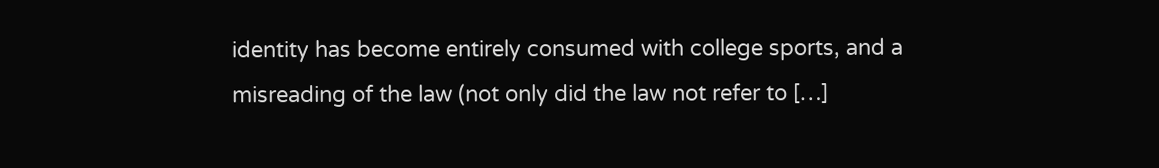identity has become entirely consumed with college sports, and a misreading of the law (not only did the law not refer to […]